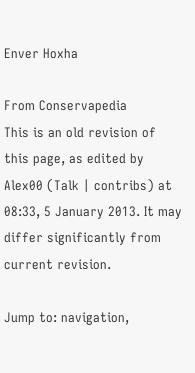Enver Hoxha

From Conservapedia
This is an old revision of this page, as edited by Alex00 (Talk | contribs) at 08:33, 5 January 2013. It may differ significantly from current revision.

Jump to: navigation,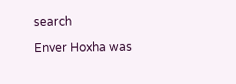search

Enver Hoxha was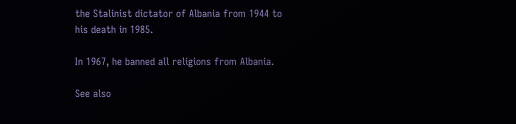the Stalinist dictator of Albania from 1944 to his death in 1985.

In 1967, he banned all religions from Albania.

See also